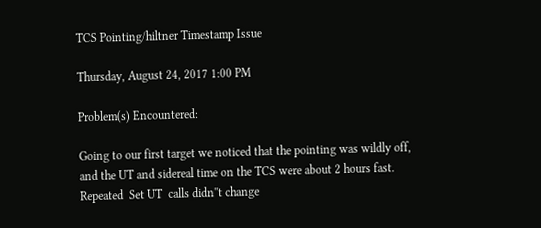TCS Pointing/hiltner Timestamp Issue

Thursday, August 24, 2017 1:00 PM

Problem(s) Encountered:

Going to our first target we noticed that the pointing was wildly off, and the UT and sidereal time on the TCS were about 2 hours fast.  Repeated  Set UT  calls didn''t change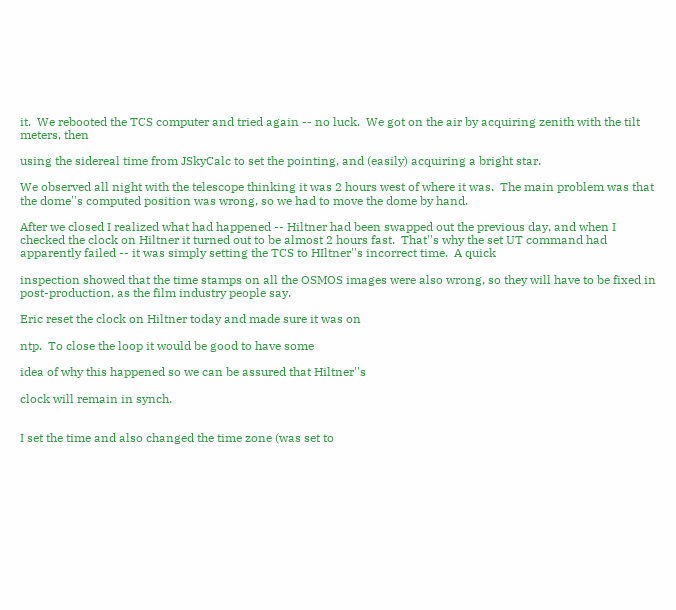it.  We rebooted the TCS computer and tried again -- no luck.  We got on the air by acquiring zenith with the tilt meters, then

using the sidereal time from JSkyCalc to set the pointing, and (easily) acquiring a bright star.

We observed all night with the telescope thinking it was 2 hours west of where it was.  The main problem was that the dome''s computed position was wrong, so we had to move the dome by hand.

After we closed I realized what had happened -- Hiltner had been swapped out the previous day, and when I checked the clock on Hiltner it turned out to be almost 2 hours fast.  That''s why the set UT command had apparently failed -- it was simply setting the TCS to HIltner''s incorrect time.  A quick

inspection showed that the time stamps on all the OSMOS images were also wrong, so they will have to be fixed in post-production, as the film industry people say.

Eric reset the clock on Hiltner today and made sure it was on

ntp.  To close the loop it would be good to have some

idea of why this happened so we can be assured that Hiltner''s

clock will remain in synch.


I set the time and also changed the time zone (was set to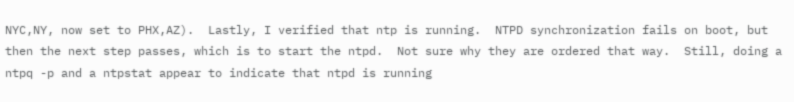NYC,NY, now set to PHX,AZ).  Lastly, I verified that ntp is running.  NTPD synchronization fails on boot, but then the next step passes, which is to start the ntpd.  Not sure why they are ordered that way.  Still, doing a ntpq -p and a ntpstat appear to indicate that ntpd is running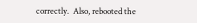correctly.  Also, rebooted the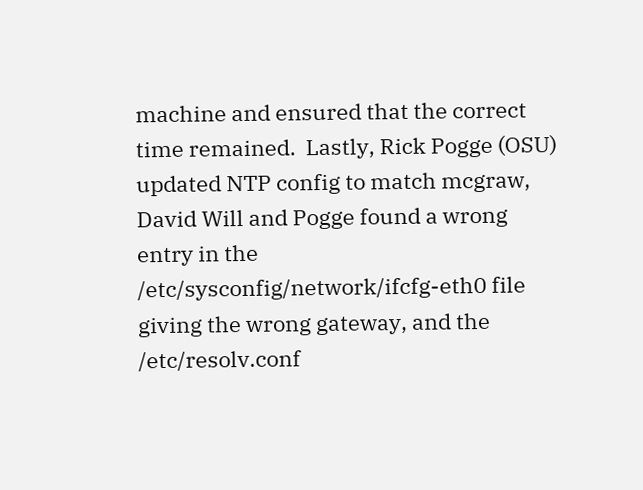machine and ensured that the correct time remained.  Lastly, Rick Pogge (OSU) updated NTP config to match mcgraw, David Will and Pogge found a wrong entry in the /etc/sysconfig/network/ifcfg-eth0 file giving the wrong gateway, and the /etc/resolv.conf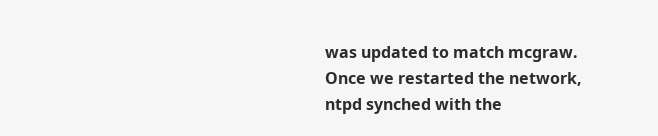was updated to match mcgraw. Once we restarted the network, ntpd synched with the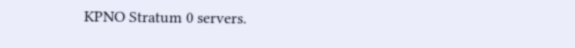KPNO Stratum 0 servers.